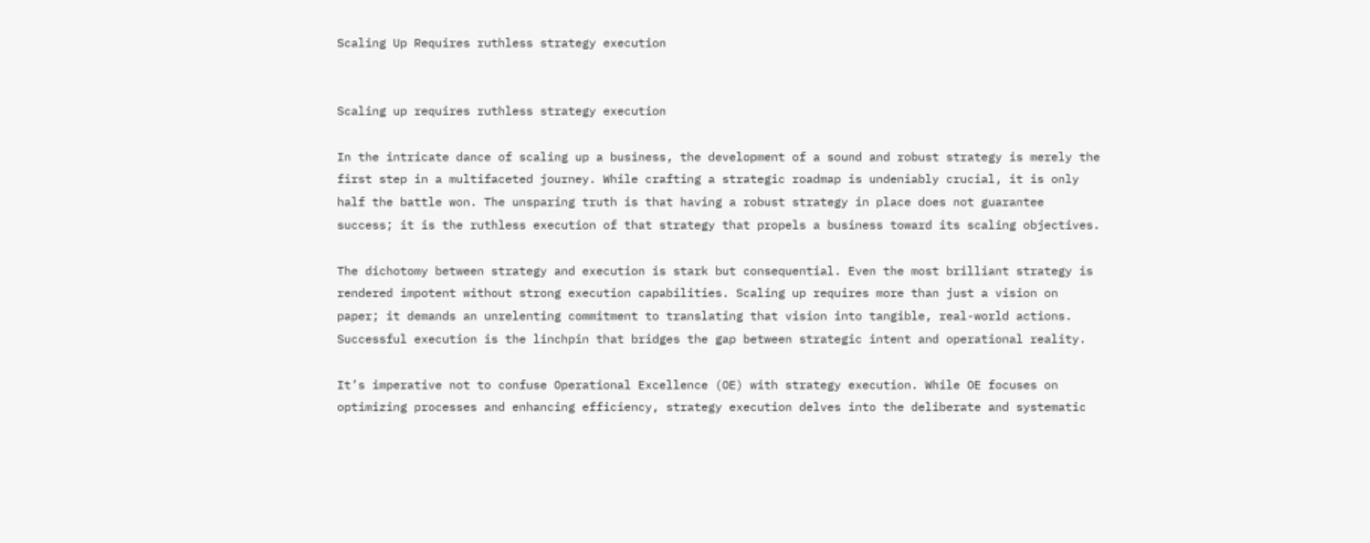Scaling Up Requires ruthless strategy execution


Scaling up requires ruthless strategy execution

In the intricate dance of scaling up a business, the development of a sound and robust strategy is merely the first step in a multifaceted journey. While crafting a strategic roadmap is undeniably crucial, it is only half the battle won. The unsparing truth is that having a robust strategy in place does not guarantee success; it is the ruthless execution of that strategy that propels a business toward its scaling objectives.

The dichotomy between strategy and execution is stark but consequential. Even the most brilliant strategy is rendered impotent without strong execution capabilities. Scaling up requires more than just a vision on paper; it demands an unrelenting commitment to translating that vision into tangible, real-world actions. Successful execution is the linchpin that bridges the gap between strategic intent and operational reality.

It’s imperative not to confuse Operational Excellence (OE) with strategy execution. While OE focuses on optimizing processes and enhancing efficiency, strategy execution delves into the deliberate and systematic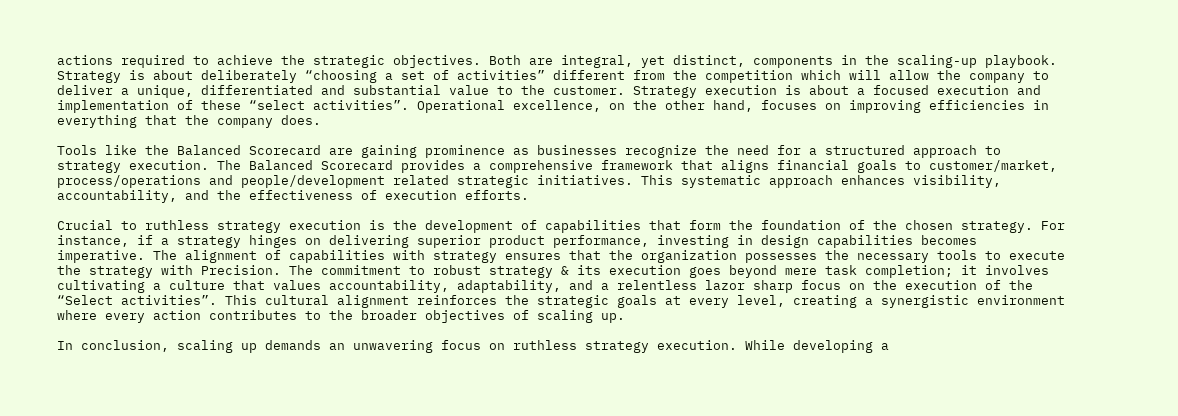actions required to achieve the strategic objectives. Both are integral, yet distinct, components in the scaling-up playbook. Strategy is about deliberately “choosing a set of activities” different from the competition which will allow the company to deliver a unique, differentiated and substantial value to the customer. Strategy execution is about a focused execution and implementation of these “select activities”. Operational excellence, on the other hand, focuses on improving efficiencies in everything that the company does.

Tools like the Balanced Scorecard are gaining prominence as businesses recognize the need for a structured approach to strategy execution. The Balanced Scorecard provides a comprehensive framework that aligns financial goals to customer/market, process/operations and people/development related strategic initiatives. This systematic approach enhances visibility, accountability, and the effectiveness of execution efforts.

Crucial to ruthless strategy execution is the development of capabilities that form the foundation of the chosen strategy. For instance, if a strategy hinges on delivering superior product performance, investing in design capabilities becomes imperative. The alignment of capabilities with strategy ensures that the organization possesses the necessary tools to execute the strategy with Precision. The commitment to robust strategy & its execution goes beyond mere task completion; it involves cultivating a culture that values accountability, adaptability, and a relentless lazor sharp focus on the execution of the “Select activities”. This cultural alignment reinforces the strategic goals at every level, creating a synergistic environment where every action contributes to the broader objectives of scaling up.

In conclusion, scaling up demands an unwavering focus on ruthless strategy execution. While developing a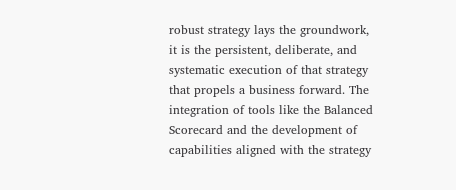robust strategy lays the groundwork, it is the persistent, deliberate, and systematic execution of that strategy that propels a business forward. The integration of tools like the Balanced Scorecard and the development of capabilities aligned with the strategy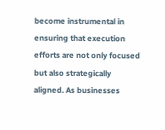become instrumental in ensuring that execution efforts are not only focused but also strategically aligned. As businesses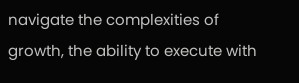navigate the complexities of growth, the ability to execute with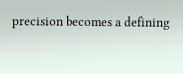precision becomes a defining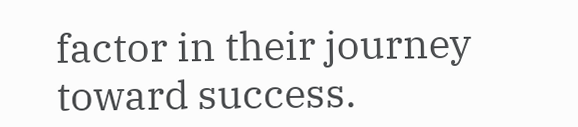factor in their journey toward success.